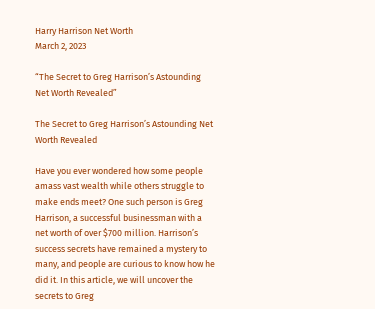Harry Harrison Net Worth
March 2, 2023

“The Secret to Greg Harrison’s Astounding Net Worth Revealed”

The Secret to Greg Harrison’s Astounding Net Worth Revealed

Have you ever wondered how some people amass vast wealth while others struggle to make ends meet? One such person is Greg Harrison, a successful businessman with a net worth of over $700 million. Harrison’s success secrets have remained a mystery to many, and people are curious to know how he did it. In this article, we will uncover the secrets to Greg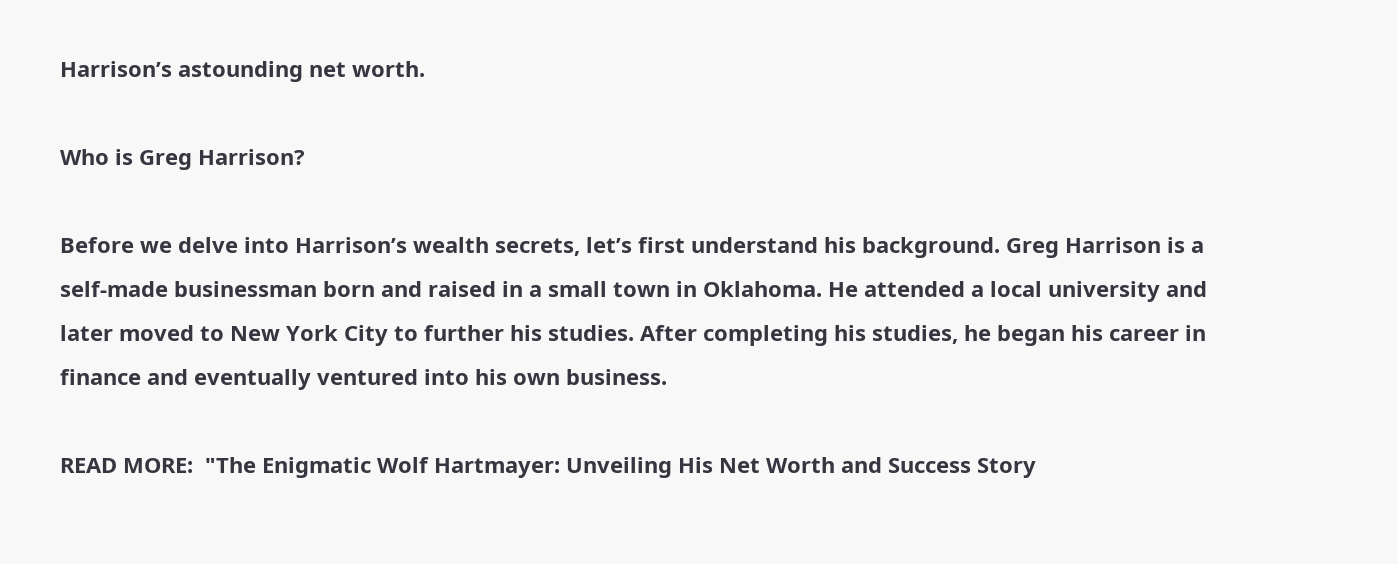Harrison’s astounding net worth.

Who is Greg Harrison?

Before we delve into Harrison’s wealth secrets, let’s first understand his background. Greg Harrison is a self-made businessman born and raised in a small town in Oklahoma. He attended a local university and later moved to New York City to further his studies. After completing his studies, he began his career in finance and eventually ventured into his own business.

READ MORE:  "The Enigmatic Wolf Hartmayer: Unveiling His Net Worth and Success Story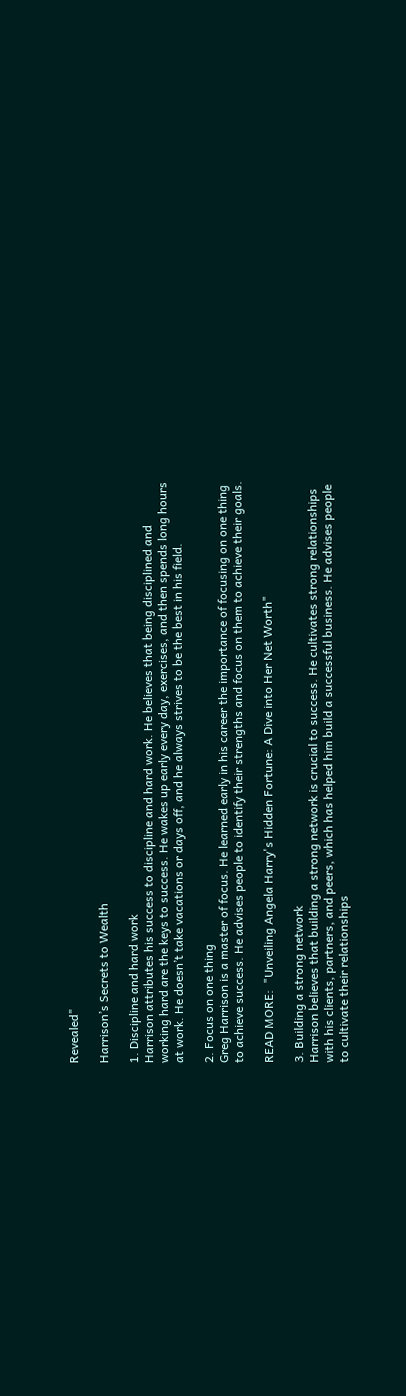Revealed"

Harrison’s Secrets to Wealth

1. Discipline and hard work
Harrison attributes his success to discipline and hard work. He believes that being disciplined and working hard are the keys to success. He wakes up early every day, exercises, and then spends long hours at work. He doesn’t take vacations or days off, and he always strives to be the best in his field.

2. Focus on one thing
Greg Harrison is a master of focus. He learned early in his career the importance of focusing on one thing to achieve success. He advises people to identify their strengths and focus on them to achieve their goals.

READ MORE:  "Unveiling Angela Harry's Hidden Fortune: A Dive into Her Net Worth"

3. Building a strong network
Harrison believes that building a strong network is crucial to success. He cultivates strong relationships with his clients, partners, and peers, which has helped him build a successful business. He advises people to cultivate their relationships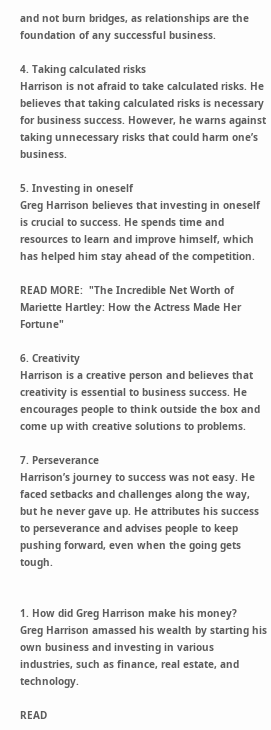and not burn bridges, as relationships are the foundation of any successful business.

4. Taking calculated risks
Harrison is not afraid to take calculated risks. He believes that taking calculated risks is necessary for business success. However, he warns against taking unnecessary risks that could harm one’s business.

5. Investing in oneself
Greg Harrison believes that investing in oneself is crucial to success. He spends time and resources to learn and improve himself, which has helped him stay ahead of the competition.

READ MORE:  "The Incredible Net Worth of Mariette Hartley: How the Actress Made Her Fortune"

6. Creativity
Harrison is a creative person and believes that creativity is essential to business success. He encourages people to think outside the box and come up with creative solutions to problems.

7. Perseverance
Harrison’s journey to success was not easy. He faced setbacks and challenges along the way, but he never gave up. He attributes his success to perseverance and advises people to keep pushing forward, even when the going gets tough.


1. How did Greg Harrison make his money?
Greg Harrison amassed his wealth by starting his own business and investing in various industries, such as finance, real estate, and technology.

READ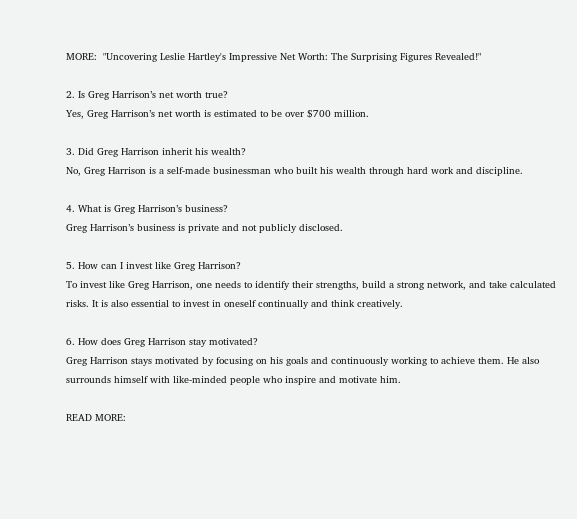MORE:  "Uncovering Leslie Hartley's Impressive Net Worth: The Surprising Figures Revealed!"

2. Is Greg Harrison’s net worth true?
Yes, Greg Harrison’s net worth is estimated to be over $700 million.

3. Did Greg Harrison inherit his wealth?
No, Greg Harrison is a self-made businessman who built his wealth through hard work and discipline.

4. What is Greg Harrison’s business?
Greg Harrison’s business is private and not publicly disclosed.

5. How can I invest like Greg Harrison?
To invest like Greg Harrison, one needs to identify their strengths, build a strong network, and take calculated risks. It is also essential to invest in oneself continually and think creatively.

6. How does Greg Harrison stay motivated?
Greg Harrison stays motivated by focusing on his goals and continuously working to achieve them. He also surrounds himself with like-minded people who inspire and motivate him.

READ MORE: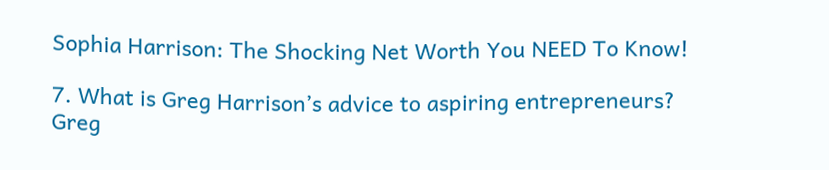Sophia Harrison: The Shocking Net Worth You NEED To Know!

7. What is Greg Harrison’s advice to aspiring entrepreneurs?
Greg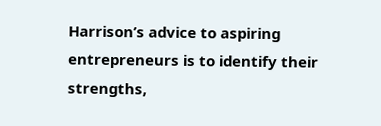Harrison’s advice to aspiring entrepreneurs is to identify their strengths,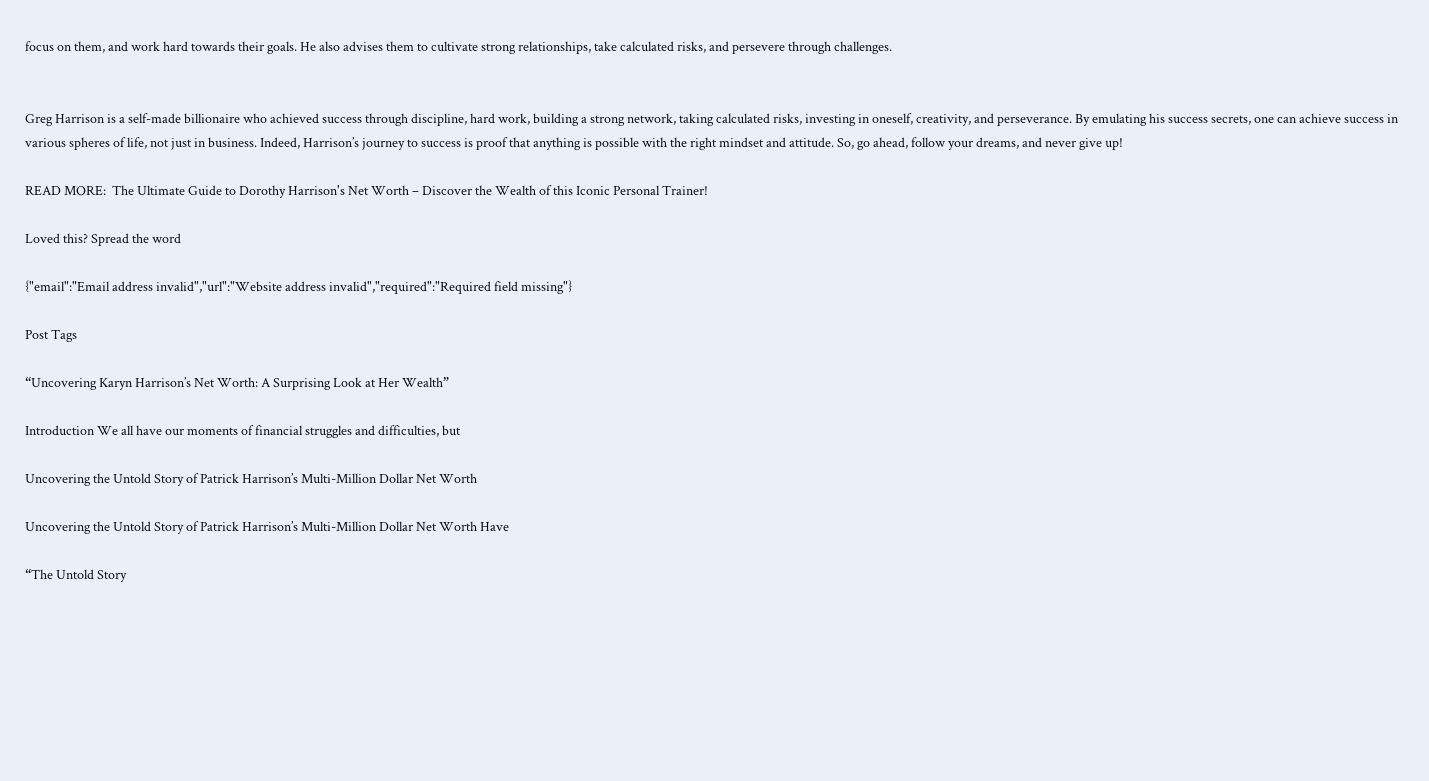focus on them, and work hard towards their goals. He also advises them to cultivate strong relationships, take calculated risks, and persevere through challenges.


Greg Harrison is a self-made billionaire who achieved success through discipline, hard work, building a strong network, taking calculated risks, investing in oneself, creativity, and perseverance. By emulating his success secrets, one can achieve success in various spheres of life, not just in business. Indeed, Harrison’s journey to success is proof that anything is possible with the right mindset and attitude. So, go ahead, follow your dreams, and never give up!

READ MORE:  The Ultimate Guide to Dorothy Harrison's Net Worth – Discover the Wealth of this Iconic Personal Trainer!

Loved this? Spread the word

{"email":"Email address invalid","url":"Website address invalid","required":"Required field missing"}

Post Tags

“Uncovering Karyn Harrison’s Net Worth: A Surprising Look at Her Wealth”

Introduction We all have our moments of financial struggles and difficulties, but

Uncovering the Untold Story of Patrick Harrison’s Multi-Million Dollar Net Worth

Uncovering the Untold Story of Patrick Harrison’s Multi-Million Dollar Net Worth Have

“The Untold Story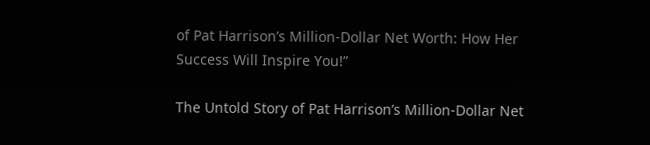of Pat Harrison’s Million-Dollar Net Worth: How Her Success Will Inspire You!”

The Untold Story of Pat Harrison’s Million-Dollar Net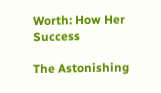Worth: How Her Success

The Astonishing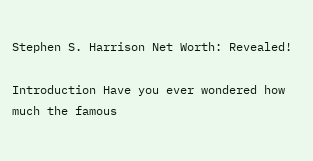Stephen S. Harrison Net Worth: Revealed!

Introduction Have you ever wondered how much the famous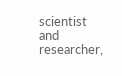scientist and researcher,